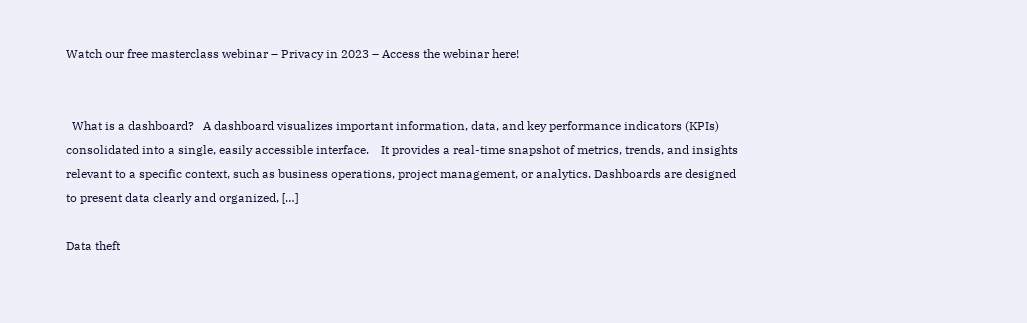Watch our free masterclass webinar – Privacy in 2023 – Access the webinar here!


  What is a dashboard?   A dashboard visualizes important information, data, and key performance indicators (KPIs) consolidated into a single, easily accessible interface.    It provides a real-time snapshot of metrics, trends, and insights relevant to a specific context, such as business operations, project management, or analytics. Dashboards are designed to present data clearly and organized, […]

Data theft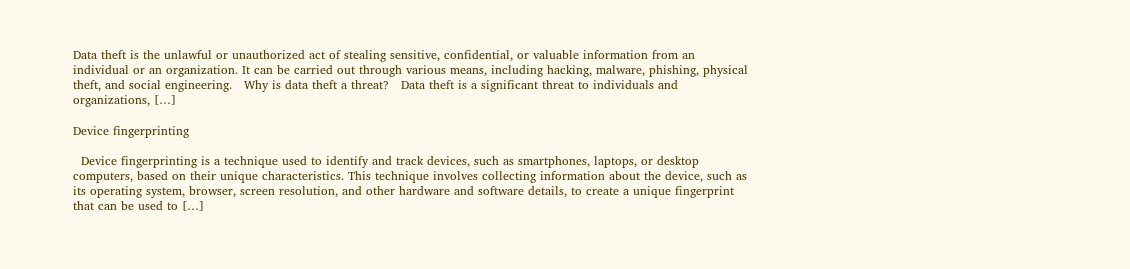Data theft is the unlawful or unauthorized act of stealing sensitive, confidential, or valuable information from an individual or an organization. It can be carried out through various means, including hacking, malware, phishing, physical theft, and social engineering.   Why is data theft a threat?   Data theft is a significant threat to individuals and organizations, […]

Device fingerprinting

  Device fingerprinting is a technique used to identify and track devices, such as smartphones, laptops, or desktop computers, based on their unique characteristics. This technique involves collecting information about the device, such as its operating system, browser, screen resolution, and other hardware and software details, to create a unique fingerprint that can be used to […]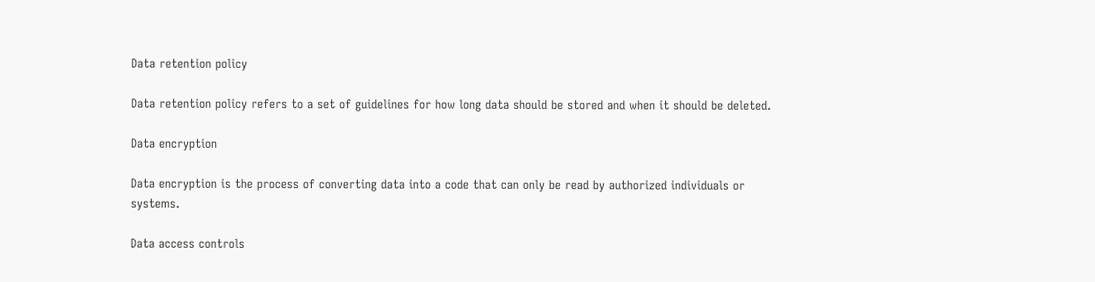Data retention policy

Data retention policy refers to a set of guidelines for how long data should be stored and when it should be deleted.

Data encryption

Data encryption is the process of converting data into a code that can only be read by authorized individuals or systems.

Data access controls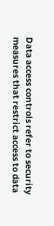Data access controls refer to security measures that restrict access to data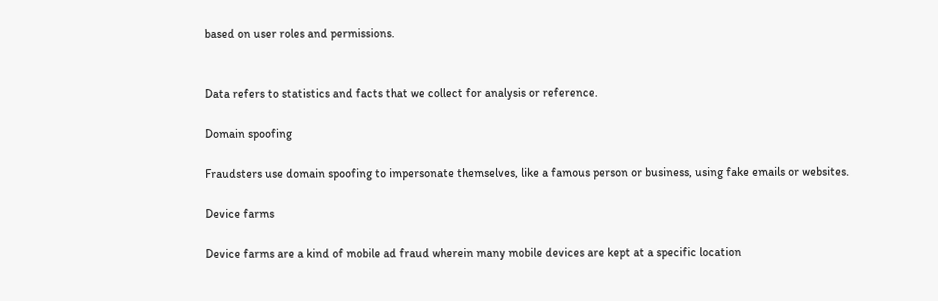based on user roles and permissions.


Data refers to statistics and facts that we collect for analysis or reference.

Domain spoofing

Fraudsters use domain spoofing to impersonate themselves, like a famous person or business, using fake emails or websites.

Device farms

Device farms are a kind of mobile ad fraud wherein many mobile devices are kept at a specific location